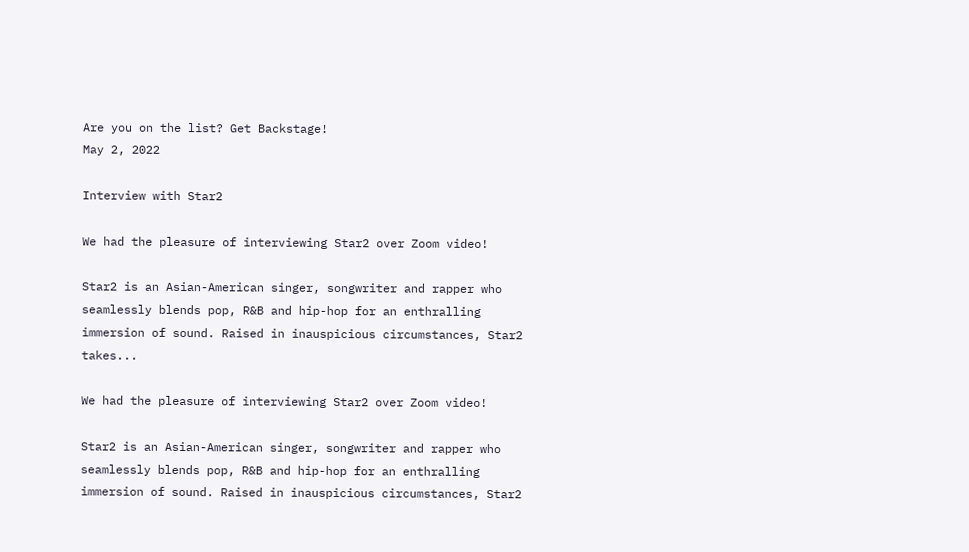Are you on the list? Get Backstage!
May 2, 2022

Interview with Star2

We had the pleasure of interviewing Star2 over Zoom video!

Star2 is an Asian-American singer, songwriter and rapper who seamlessly blends pop, R&B and hip-hop for an enthralling immersion of sound. Raised in inauspicious circumstances, Star2 takes...

We had the pleasure of interviewing Star2 over Zoom video!

Star2 is an Asian-American singer, songwriter and rapper who seamlessly blends pop, R&B and hip-hop for an enthralling immersion of sound. Raised in inauspicious circumstances, Star2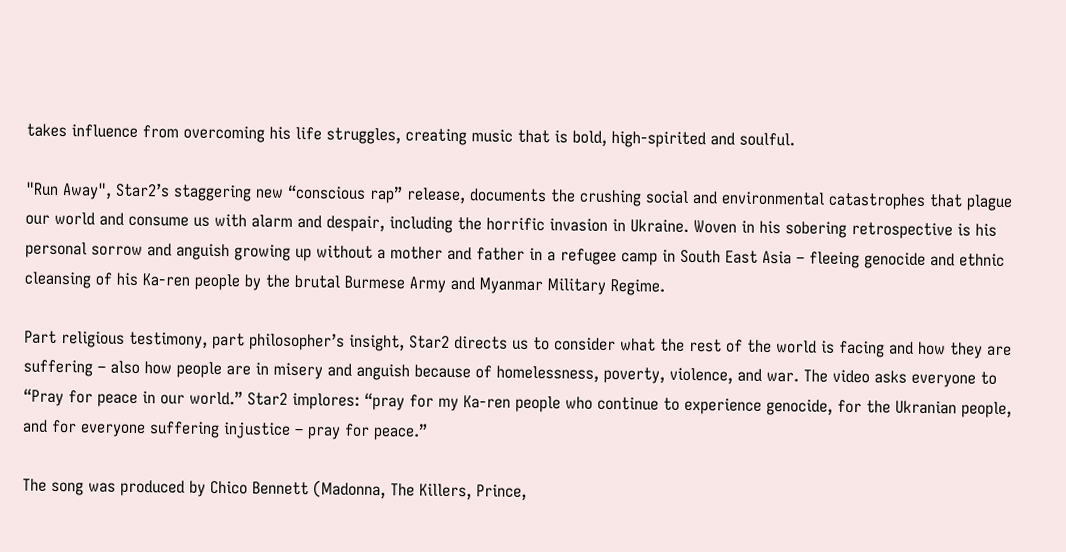takes influence from overcoming his life struggles, creating music that is bold, high-spirited and soulful.

"Run Away", Star2’s staggering new “conscious rap” release, documents the crushing social and environmental catastrophes that plague our world and consume us with alarm and despair, including the horrific invasion in Ukraine. Woven in his sobering retrospective is his personal sorrow and anguish growing up without a mother and father in a refugee camp in South East Asia – fleeing genocide and ethnic cleansing of his Ka-ren people by the brutal Burmese Army and Myanmar Military Regime.

Part religious testimony, part philosopher’s insight, Star2 directs us to consider what the rest of the world is facing and how they are suffering – also how people are in misery and anguish because of homelessness, poverty, violence, and war. The video asks everyone to “Pray for peace in our world.” Star2 implores: “pray for my Ka-ren people who continue to experience genocide, for the Ukranian people, and for everyone suffering injustice – pray for peace.”

The song was produced by Chico Bennett (Madonna, The Killers, Prince,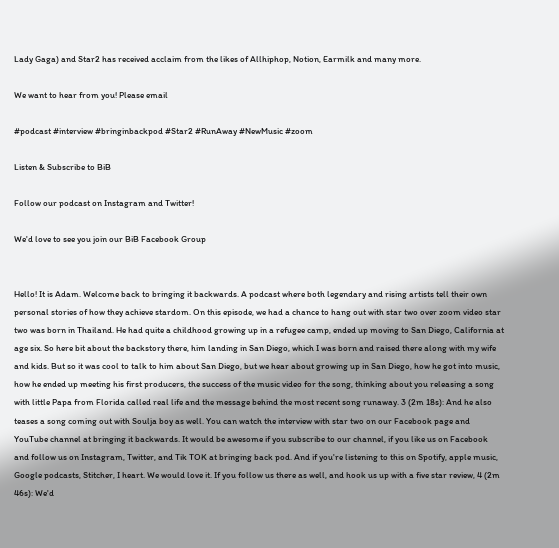Lady Gaga) and Star2 has received acclaim from the likes of Allhiphop, Notion, Earmilk and many more.

We want to hear from you! Please email

#podcast #interview #bringinbackpod #Star2 #RunAway #NewMusic #zoom

Listen & Subscribe to BiB

Follow our podcast on Instagram and Twitter!

We'd love to see you join our BiB Facebook Group


Hello! It is Adam. Welcome back to bringing it backwards. A podcast where both legendary and rising artists tell their own personal stories of how they achieve stardom. On this episode, we had a chance to hang out with star two over zoom video star two was born in Thailand. He had quite a childhood growing up in a refugee camp, ended up moving to San Diego, California at age six. So here bit about the backstory there, him landing in San Diego, which I was born and raised there along with my wife and kids. But so it was cool to talk to him about San Diego, but we hear about growing up in San Diego, how he got into music, how he ended up meeting his first producers, the success of the music video for the song, thinking about you releasing a song with little Papa from Florida called real life and the message behind the most recent song runaway. 3 (2m 18s): And he also teases a song coming out with Soulja boy as well. You can watch the interview with star two on our Facebook page and YouTube channel at bringing it backwards. It would be awesome if you subscribe to our channel, if you like us on Facebook and follow us on Instagram, Twitter, and Tik TOK at bringing back pod. And if you're listening to this on Spotify, apple music, Google podcasts, Stitcher, I heart. We would love it. If you follow us there as well, and hook us up with a five star review, 4 (2m 46s): We'd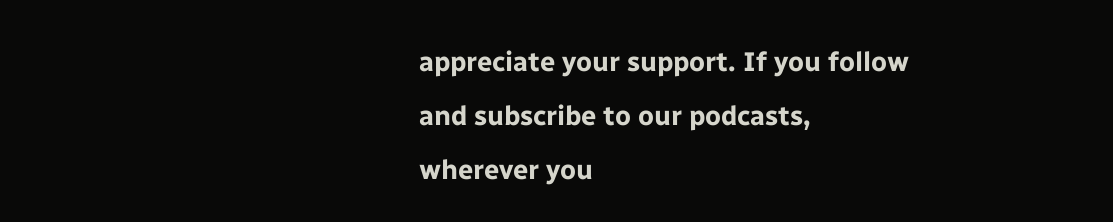appreciate your support. If you follow and subscribe to our podcasts, wherever you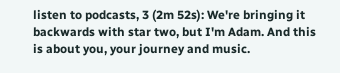listen to podcasts, 3 (2m 52s): We're bringing it backwards with star two, but I'm Adam. And this is about you, your journey and music.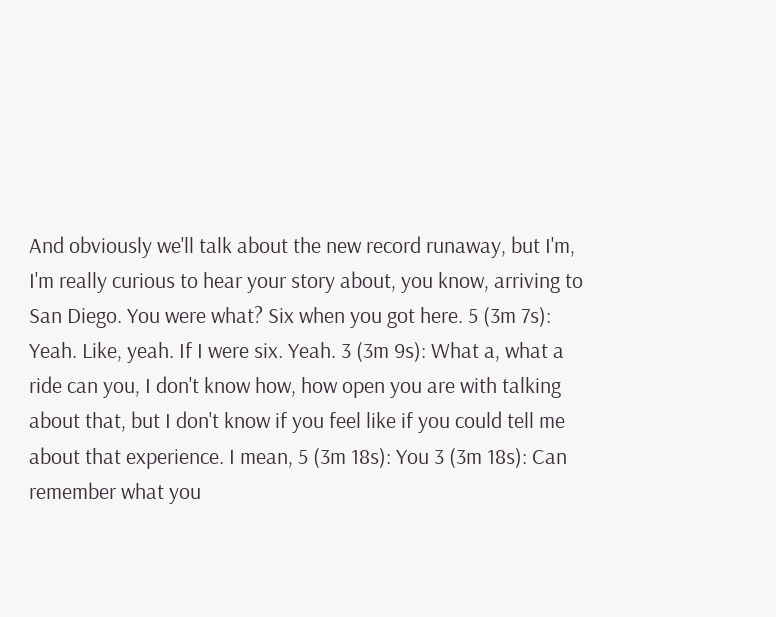And obviously we'll talk about the new record runaway, but I'm, I'm really curious to hear your story about, you know, arriving to San Diego. You were what? Six when you got here. 5 (3m 7s): Yeah. Like, yeah. If I were six. Yeah. 3 (3m 9s): What a, what a ride can you, I don't know how, how open you are with talking about that, but I don't know if you feel like if you could tell me about that experience. I mean, 5 (3m 18s): You 3 (3m 18s): Can remember what you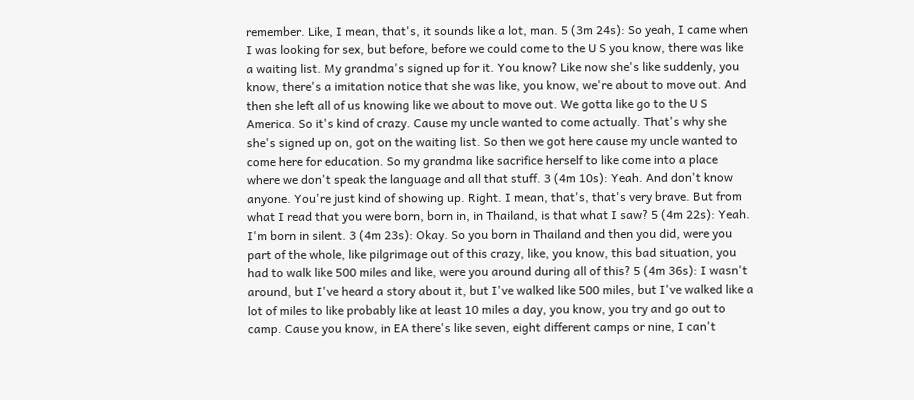remember. Like, I mean, that's, it sounds like a lot, man. 5 (3m 24s): So yeah, I came when I was looking for sex, but before, before we could come to the U S you know, there was like a waiting list. My grandma's signed up for it. You know? Like now she's like suddenly, you know, there's a imitation notice that she was like, you know, we're about to move out. And then she left all of us knowing like we about to move out. We gotta like go to the U S America. So it's kind of crazy. Cause my uncle wanted to come actually. That's why she she's signed up on, got on the waiting list. So then we got here cause my uncle wanted to come here for education. So my grandma like sacrifice herself to like come into a place where we don't speak the language and all that stuff. 3 (4m 10s): Yeah. And don't know anyone. You're just kind of showing up. Right. I mean, that's, that's very brave. But from what I read that you were born, born in, in Thailand, is that what I saw? 5 (4m 22s): Yeah. I'm born in silent. 3 (4m 23s): Okay. So you born in Thailand and then you did, were you part of the whole, like pilgrimage out of this crazy, like, you know, this bad situation, you had to walk like 500 miles and like, were you around during all of this? 5 (4m 36s): I wasn't around, but I've heard a story about it, but I've walked like 500 miles, but I've walked like a lot of miles to like probably like at least 10 miles a day, you know, you try and go out to camp. Cause you know, in EA there's like seven, eight different camps or nine, I can't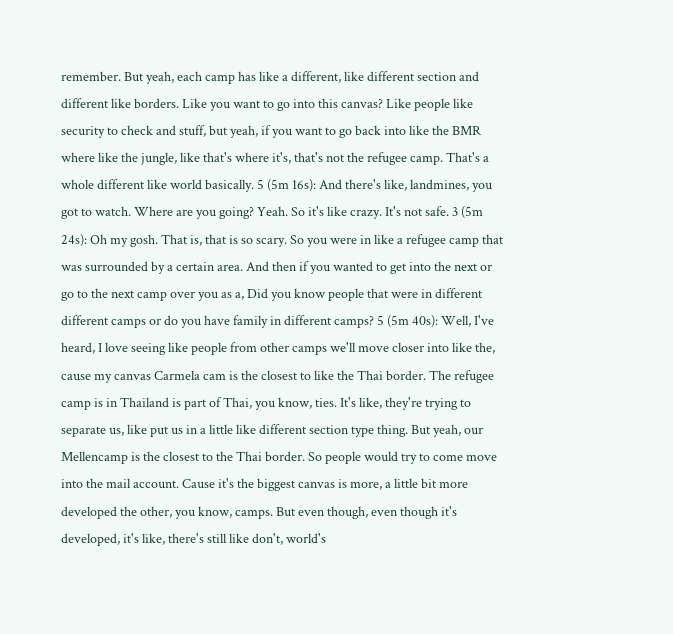remember. But yeah, each camp has like a different, like different section and different like borders. Like you want to go into this canvas? Like people like security to check and stuff, but yeah, if you want to go back into like the BMR where like the jungle, like that's where it's, that's not the refugee camp. That's a whole different like world basically. 5 (5m 16s): And there's like, landmines, you got to watch. Where are you going? Yeah. So it's like crazy. It's not safe. 3 (5m 24s): Oh my gosh. That is, that is so scary. So you were in like a refugee camp that was surrounded by a certain area. And then if you wanted to get into the next or go to the next camp over you as a, Did you know people that were in different different camps or do you have family in different camps? 5 (5m 40s): Well, I've heard, I love seeing like people from other camps we'll move closer into like the, cause my canvas Carmela cam is the closest to like the Thai border. The refugee camp is in Thailand is part of Thai, you know, ties. It's like, they're trying to separate us, like put us in a little like different section type thing. But yeah, our Mellencamp is the closest to the Thai border. So people would try to come move into the mail account. Cause it's the biggest canvas is more, a little bit more developed the other, you know, camps. But even though, even though it's developed, it's like, there's still like don't, world's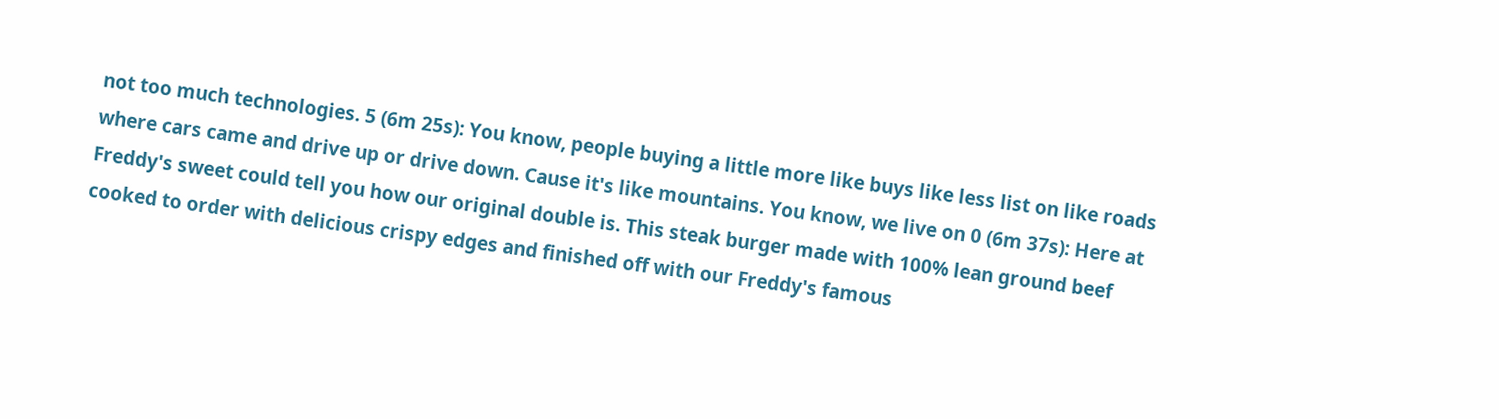not too much technologies. 5 (6m 25s): You know, people buying a little more like buys like less list on like roads where cars came and drive up or drive down. Cause it's like mountains. You know, we live on 0 (6m 37s): Here at Freddy's sweet could tell you how our original double is. This steak burger made with 100% lean ground beef cooked to order with delicious crispy edges and finished off with our Freddy's famous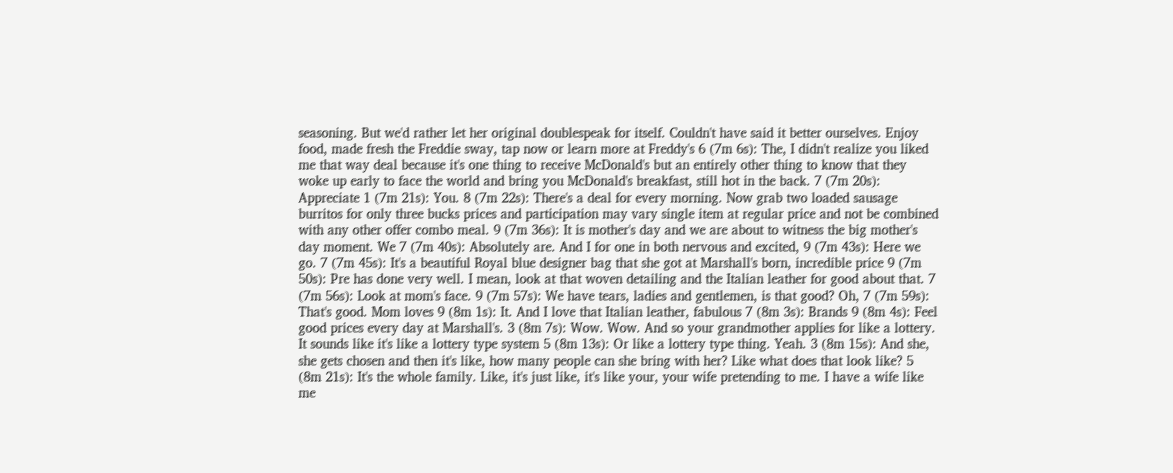seasoning. But we'd rather let her original doublespeak for itself. Couldn't have said it better ourselves. Enjoy food, made fresh the Freddie sway, tap now or learn more at Freddy's 6 (7m 6s): The, I didn't realize you liked me that way deal because it's one thing to receive McDonald's but an entirely other thing to know that they woke up early to face the world and bring you McDonald's breakfast, still hot in the back. 7 (7m 20s): Appreciate 1 (7m 21s): You. 8 (7m 22s): There's a deal for every morning. Now grab two loaded sausage burritos for only three bucks prices and participation may vary single item at regular price and not be combined with any other offer combo meal. 9 (7m 36s): It is mother's day and we are about to witness the big mother's day moment. We 7 (7m 40s): Absolutely are. And I for one in both nervous and excited, 9 (7m 43s): Here we go. 7 (7m 45s): It's a beautiful Royal blue designer bag that she got at Marshall's born, incredible price 9 (7m 50s): Pre has done very well. I mean, look at that woven detailing and the Italian leather for good about that. 7 (7m 56s): Look at mom's face. 9 (7m 57s): We have tears, ladies and gentlemen, is that good? Oh, 7 (7m 59s): That's good. Mom loves 9 (8m 1s): It. And I love that Italian leather, fabulous 7 (8m 3s): Brands 9 (8m 4s): Feel good prices every day at Marshall's. 3 (8m 7s): Wow. Wow. And so your grandmother applies for like a lottery. It sounds like it's like a lottery type system 5 (8m 13s): Or like a lottery type thing. Yeah. 3 (8m 15s): And she, she gets chosen and then it's like, how many people can she bring with her? Like what does that look like? 5 (8m 21s): It's the whole family. Like, it's just like, it's like your, your wife pretending to me. I have a wife like me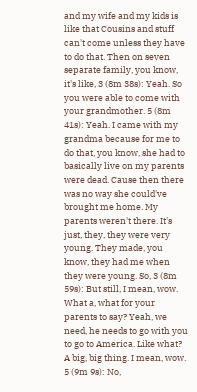and my wife and my kids is like that Cousins and stuff can't come unless they have to do that. Then on seven separate family, you know, it's like, 3 (8m 38s): Yeah. So you were able to come with your grandmother. 5 (8m 41s): Yeah. I came with my grandma because for me to do that, you know, she had to basically live on my parents were dead. Cause then there was no way she could've brought me home. My parents weren't there. It's just, they, they were very young. They made, you know, they had me when they were young. So, 3 (8m 59s): But still, I mean, wow. What a, what for your parents to say? Yeah, we need, he needs to go with you to go to America. Like what? A big, big thing. I mean, wow. 5 (9m 9s): No,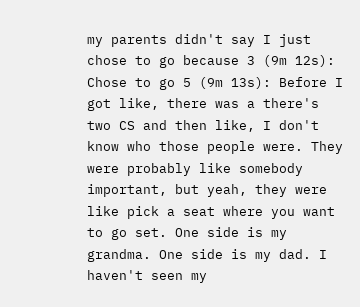my parents didn't say I just chose to go because 3 (9m 12s): Chose to go 5 (9m 13s): Before I got like, there was a there's two CS and then like, I don't know who those people were. They were probably like somebody important, but yeah, they were like pick a seat where you want to go set. One side is my grandma. One side is my dad. I haven't seen my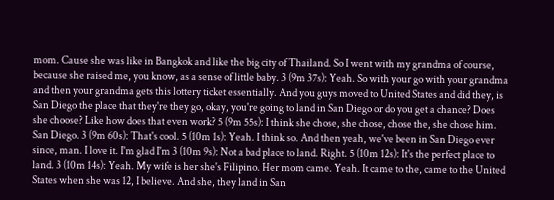mom. Cause she was like in Bangkok and like the big city of Thailand. So I went with my grandma of course, because she raised me, you know, as a sense of little baby. 3 (9m 37s): Yeah. So with your go with your grandma and then your grandma gets this lottery ticket essentially. And you guys moved to United States and did they, is San Diego the place that they're they go, okay, you're going to land in San Diego or do you get a chance? Does she choose? Like how does that even work? 5 (9m 55s): I think she chose, she chose, chose the, she chose him. San Diego. 3 (9m 60s): That's cool. 5 (10m 1s): Yeah. I think so. And then yeah, we've been in San Diego ever since, man. I love it. I'm glad I'm 3 (10m 9s): Not a bad place to land. Right. 5 (10m 12s): It's the perfect place to land. 3 (10m 14s): Yeah. My wife is her she's Filipino. Her mom came. Yeah. It came to the, came to the United States when she was 12, I believe. And she, they land in San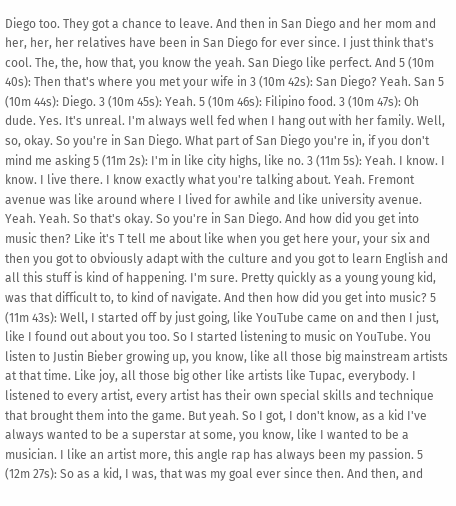Diego too. They got a chance to leave. And then in San Diego and her mom and her, her, her relatives have been in San Diego for ever since. I just think that's cool. The, the, how that, you know the yeah. San Diego like perfect. And 5 (10m 40s): Then that's where you met your wife in 3 (10m 42s): San Diego? Yeah. San 5 (10m 44s): Diego. 3 (10m 45s): Yeah. 5 (10m 46s): Filipino food. 3 (10m 47s): Oh dude. Yes. It's unreal. I'm always well fed when I hang out with her family. Well, so, okay. So you're in San Diego. What part of San Diego you're in, if you don't mind me asking 5 (11m 2s): I'm in like city highs, like no. 3 (11m 5s): Yeah. I know. I know. I live there. I know exactly what you're talking about. Yeah. Fremont avenue was like around where I lived for awhile and like university avenue. Yeah. Yeah. So that's okay. So you're in San Diego. And how did you get into music then? Like it's T tell me about like when you get here your, your six and then you got to obviously adapt with the culture and you got to learn English and all this stuff is kind of happening. I'm sure. Pretty quickly as a young young kid, was that difficult to, to kind of navigate. And then how did you get into music? 5 (11m 43s): Well, I started off by just going, like YouTube came on and then I just, like I found out about you too. So I started listening to music on YouTube. You listen to Justin Bieber growing up, you know, like all those big mainstream artists at that time. Like joy, all those big other like artists like Tupac, everybody. I listened to every artist, every artist has their own special skills and technique that brought them into the game. But yeah. So I got, I don't know, as a kid I've always wanted to be a superstar at some, you know, like I wanted to be a musician. I like an artist more, this angle rap has always been my passion. 5 (12m 27s): So as a kid, I was, that was my goal ever since then. And then, and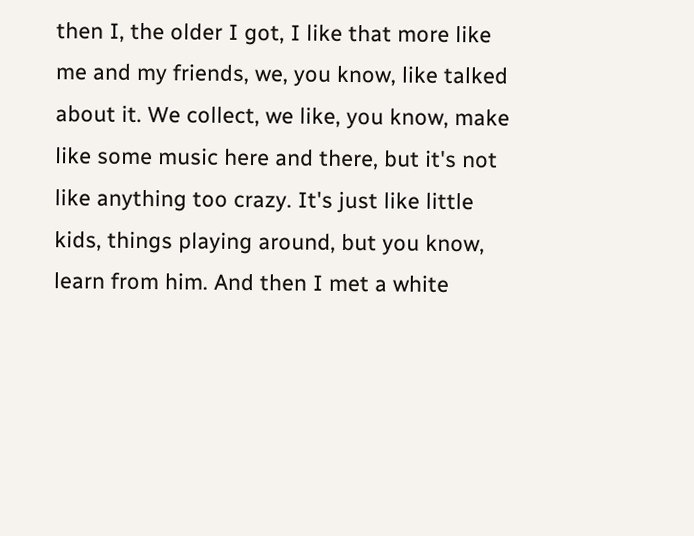then I, the older I got, I like that more like me and my friends, we, you know, like talked about it. We collect, we like, you know, make like some music here and there, but it's not like anything too crazy. It's just like little kids, things playing around, but you know, learn from him. And then I met a white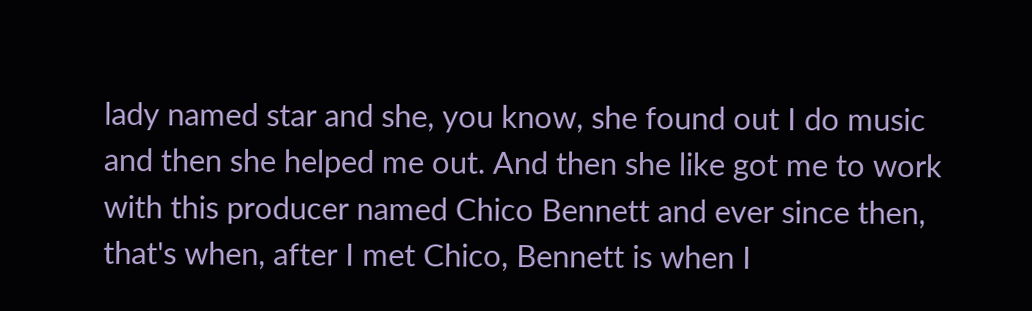lady named star and she, you know, she found out I do music and then she helped me out. And then she like got me to work with this producer named Chico Bennett and ever since then, that's when, after I met Chico, Bennett is when I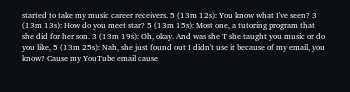started to take my music career receivers. 5 (13m 12s): You know what I've seen? 3 (13m 13s): How do you meet star? 5 (13m 15s): Most one, a tutoring program that she did for her son. 3 (13m 19s): Oh, okay. And was she T she taught you music or do you like, 5 (13m 25s): Nah, she just found out I didn't use it because of my email, you know? Cause my YouTube email cause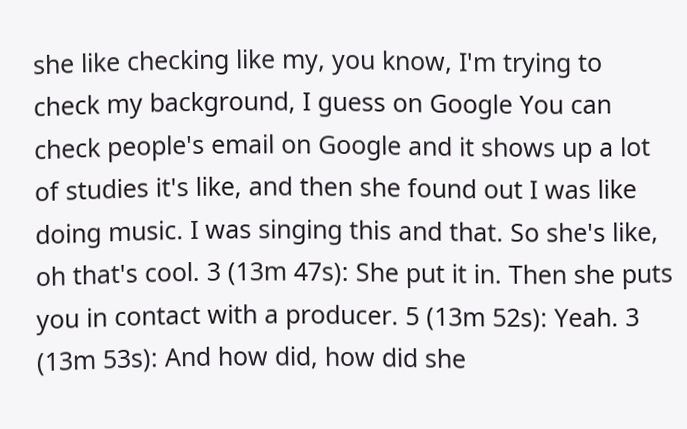she like checking like my, you know, I'm trying to check my background, I guess on Google You can check people's email on Google and it shows up a lot of studies it's like, and then she found out I was like doing music. I was singing this and that. So she's like, oh that's cool. 3 (13m 47s): She put it in. Then she puts you in contact with a producer. 5 (13m 52s): Yeah. 3 (13m 53s): And how did, how did she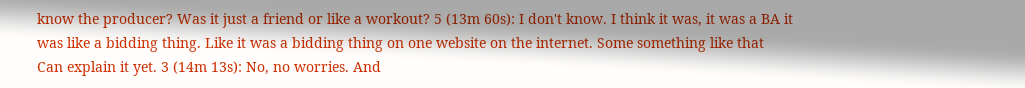know the producer? Was it just a friend or like a workout? 5 (13m 60s): I don't know. I think it was, it was a BA it was like a bidding thing. Like it was a bidding thing on one website on the internet. Some something like that Can explain it yet. 3 (14m 13s): No, no worries. And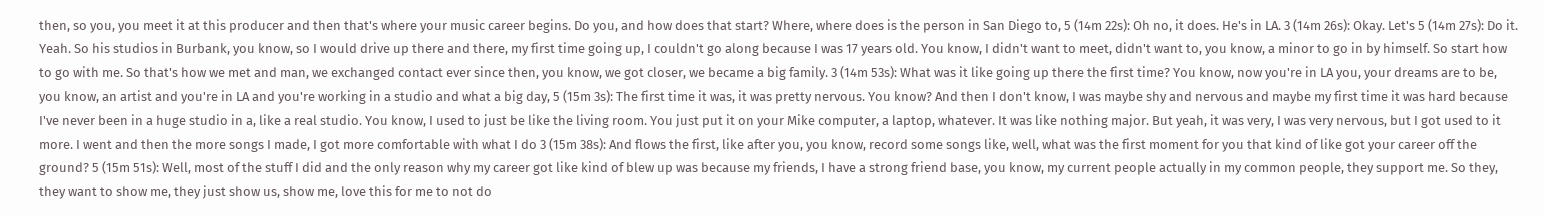then, so you, you meet it at this producer and then that's where your music career begins. Do you, and how does that start? Where, where does is the person in San Diego to, 5 (14m 22s): Oh no, it does. He's in LA. 3 (14m 26s): Okay. Let's 5 (14m 27s): Do it. Yeah. So his studios in Burbank, you know, so I would drive up there and there, my first time going up, I couldn't go along because I was 17 years old. You know, I didn't want to meet, didn't want to, you know, a minor to go in by himself. So start how to go with me. So that's how we met and man, we exchanged contact ever since then, you know, we got closer, we became a big family. 3 (14m 53s): What was it like going up there the first time? You know, now you're in LA you, your dreams are to be, you know, an artist and you're in LA and you're working in a studio and what a big day, 5 (15m 3s): The first time it was, it was pretty nervous. You know? And then I don't know, I was maybe shy and nervous and maybe my first time it was hard because I've never been in a huge studio in a, like a real studio. You know, I used to just be like the living room. You just put it on your Mike computer, a laptop, whatever. It was like nothing major. But yeah, it was very, I was very nervous, but I got used to it more. I went and then the more songs I made, I got more comfortable with what I do 3 (15m 38s): And flows the first, like after you, you know, record some songs like, well, what was the first moment for you that kind of like got your career off the ground? 5 (15m 51s): Well, most of the stuff I did and the only reason why my career got like kind of blew up was because my friends, I have a strong friend base, you know, my current people actually in my common people, they support me. So they, they want to show me, they just show us, show me, love this for me to not do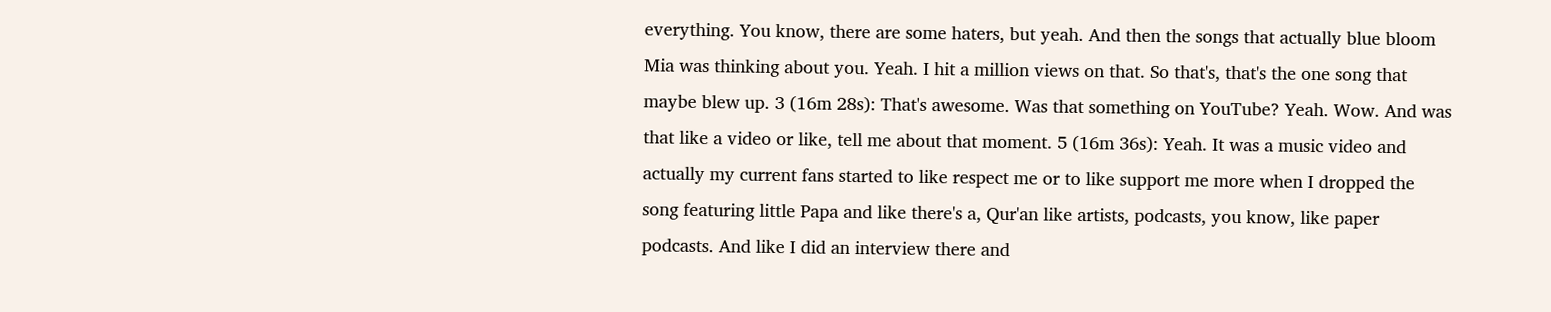everything. You know, there are some haters, but yeah. And then the songs that actually blue bloom Mia was thinking about you. Yeah. I hit a million views on that. So that's, that's the one song that maybe blew up. 3 (16m 28s): That's awesome. Was that something on YouTube? Yeah. Wow. And was that like a video or like, tell me about that moment. 5 (16m 36s): Yeah. It was a music video and actually my current fans started to like respect me or to like support me more when I dropped the song featuring little Papa and like there's a, Qur'an like artists, podcasts, you know, like paper podcasts. And like I did an interview there and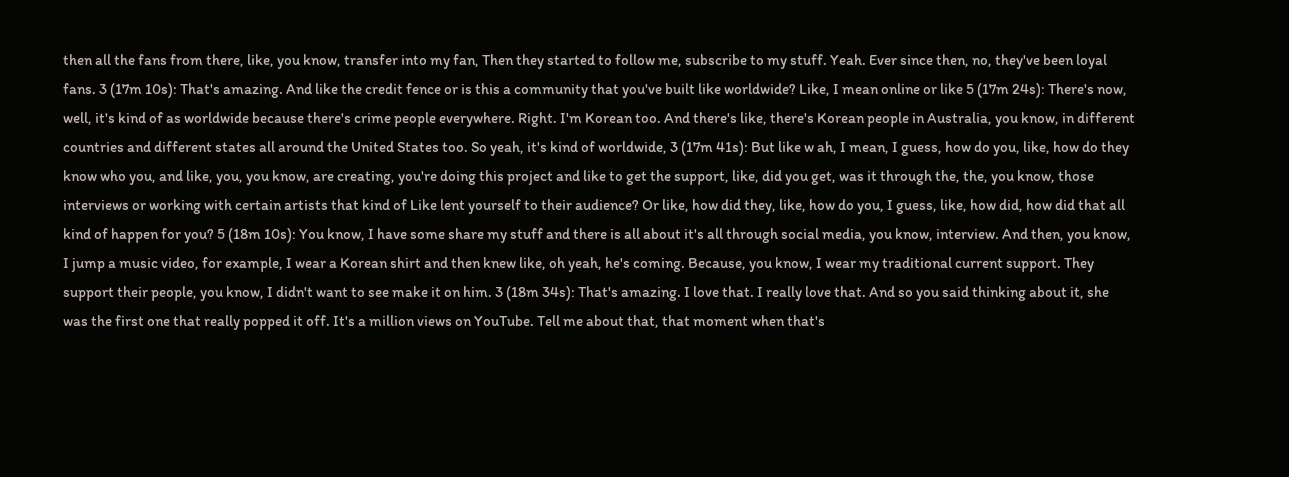then all the fans from there, like, you know, transfer into my fan, Then they started to follow me, subscribe to my stuff. Yeah. Ever since then, no, they've been loyal fans. 3 (17m 10s): That's amazing. And like the credit fence or is this a community that you've built like worldwide? Like, I mean online or like 5 (17m 24s): There's now, well, it's kind of as worldwide because there's crime people everywhere. Right. I'm Korean too. And there's like, there's Korean people in Australia, you know, in different countries and different states all around the United States too. So yeah, it's kind of worldwide, 3 (17m 41s): But like w ah, I mean, I guess, how do you, like, how do they know who you, and like, you, you know, are creating, you're doing this project and like to get the support, like, did you get, was it through the, the, you know, those interviews or working with certain artists that kind of Like lent yourself to their audience? Or like, how did they, like, how do you, I guess, like, how did, how did that all kind of happen for you? 5 (18m 10s): You know, I have some share my stuff and there is all about it's all through social media, you know, interview. And then, you know, I jump a music video, for example, I wear a Korean shirt and then knew like, oh yeah, he's coming. Because, you know, I wear my traditional current support. They support their people, you know, I didn't want to see make it on him. 3 (18m 34s): That's amazing. I love that. I really love that. And so you said thinking about it, she was the first one that really popped it off. It's a million views on YouTube. Tell me about that, that moment when that's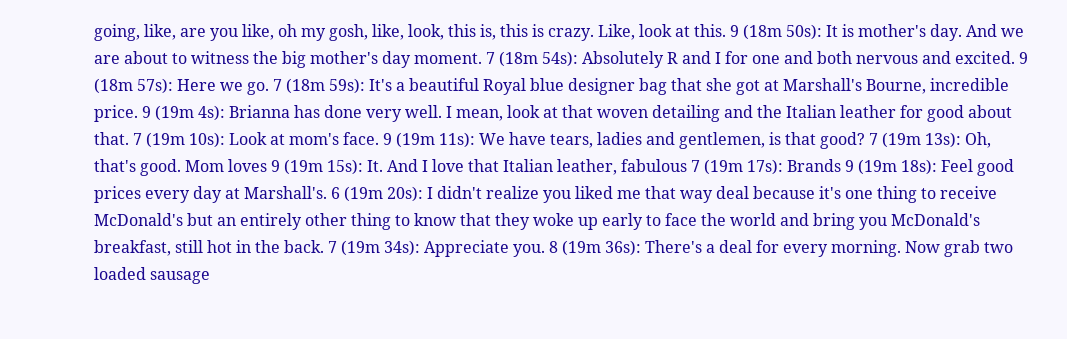going, like, are you like, oh my gosh, like, look, this is, this is crazy. Like, look at this. 9 (18m 50s): It is mother's day. And we are about to witness the big mother's day moment. 7 (18m 54s): Absolutely R and I for one and both nervous and excited. 9 (18m 57s): Here we go. 7 (18m 59s): It's a beautiful Royal blue designer bag that she got at Marshall's Bourne, incredible price. 9 (19m 4s): Brianna has done very well. I mean, look at that woven detailing and the Italian leather for good about that. 7 (19m 10s): Look at mom's face. 9 (19m 11s): We have tears, ladies and gentlemen, is that good? 7 (19m 13s): Oh, that's good. Mom loves 9 (19m 15s): It. And I love that Italian leather, fabulous 7 (19m 17s): Brands 9 (19m 18s): Feel good prices every day at Marshall's. 6 (19m 20s): I didn't realize you liked me that way deal because it's one thing to receive McDonald's but an entirely other thing to know that they woke up early to face the world and bring you McDonald's breakfast, still hot in the back. 7 (19m 34s): Appreciate you. 8 (19m 36s): There's a deal for every morning. Now grab two loaded sausage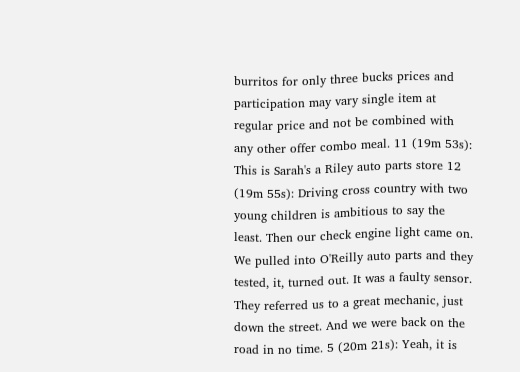burritos for only three bucks prices and participation may vary single item at regular price and not be combined with any other offer combo meal. 11 (19m 53s): This is Sarah's a Riley auto parts store 12 (19m 55s): Driving cross country with two young children is ambitious to say the least. Then our check engine light came on. We pulled into O'Reilly auto parts and they tested, it, turned out. It was a faulty sensor. They referred us to a great mechanic, just down the street. And we were back on the road in no time. 5 (20m 21s): Yeah, it is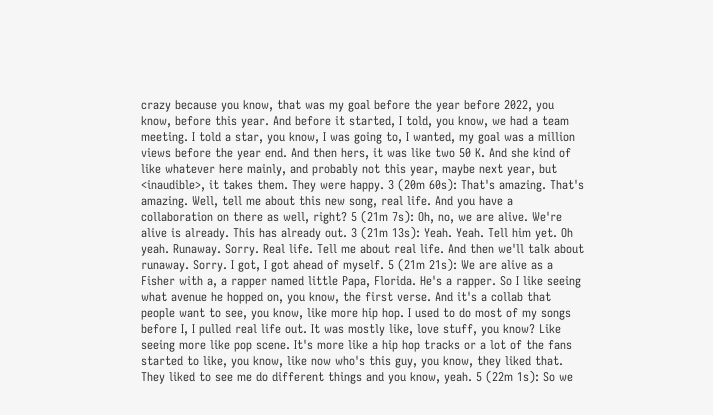crazy because you know, that was my goal before the year before 2022, you know, before this year. And before it started, I told, you know, we had a team meeting. I told a star, you know, I was going to, I wanted, my goal was a million views before the year end. And then hers, it was like two 50 K. And she kind of like whatever here mainly, and probably not this year, maybe next year, but <inaudible>, it takes them. They were happy. 3 (20m 60s): That's amazing. That's amazing. Well, tell me about this new song, real life. And you have a collaboration on there as well, right? 5 (21m 7s): Oh, no, we are alive. We're alive is already. This has already out. 3 (21m 13s): Yeah. Yeah. Tell him yet. Oh yeah. Runaway. Sorry. Real life. Tell me about real life. And then we'll talk about runaway. Sorry. I got, I got ahead of myself. 5 (21m 21s): We are alive as a Fisher with a, a rapper named little Papa, Florida. He's a rapper. So I like seeing what avenue he hopped on, you know, the first verse. And it's a collab that people want to see, you know, like more hip hop. I used to do most of my songs before I, I pulled real life out. It was mostly like, love stuff, you know? Like seeing more like pop scene. It's more like a hip hop tracks or a lot of the fans started to like, you know, like now who's this guy, you know, they liked that. They liked to see me do different things and you know, yeah. 5 (22m 1s): So we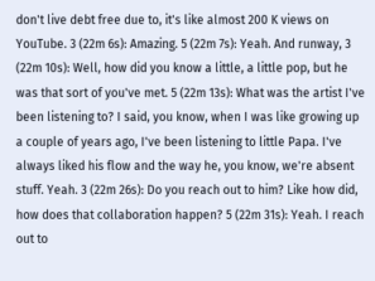don't live debt free due to, it's like almost 200 K views on YouTube. 3 (22m 6s): Amazing. 5 (22m 7s): Yeah. And runway, 3 (22m 10s): Well, how did you know a little, a little pop, but he was that sort of you've met. 5 (22m 13s): What was the artist I've been listening to? I said, you know, when I was like growing up a couple of years ago, I've been listening to little Papa. I've always liked his flow and the way he, you know, we're absent stuff. Yeah. 3 (22m 26s): Do you reach out to him? Like how did, how does that collaboration happen? 5 (22m 31s): Yeah. I reach out to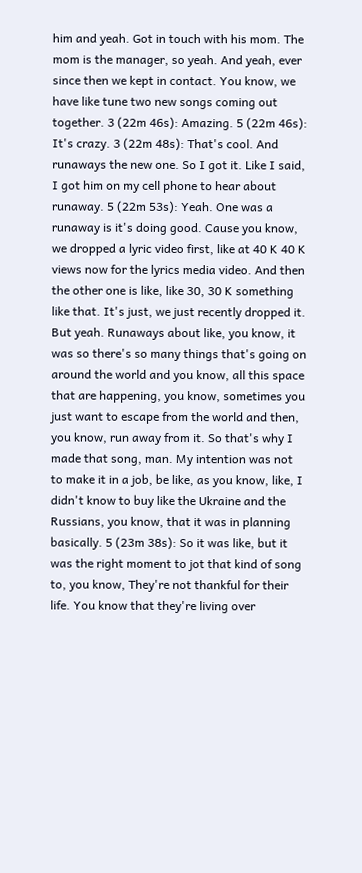him and yeah. Got in touch with his mom. The mom is the manager, so yeah. And yeah, ever since then we kept in contact. You know, we have like tune two new songs coming out together. 3 (22m 46s): Amazing. 5 (22m 46s): It's crazy. 3 (22m 48s): That's cool. And runaways the new one. So I got it. Like I said, I got him on my cell phone to hear about runaway. 5 (22m 53s): Yeah. One was a runaway is it's doing good. Cause you know, we dropped a lyric video first, like at 40 K 40 K views now for the lyrics media video. And then the other one is like, like 30, 30 K something like that. It's just, we just recently dropped it. But yeah. Runaways about like, you know, it was so there's so many things that's going on around the world and you know, all this space that are happening, you know, sometimes you just want to escape from the world and then, you know, run away from it. So that's why I made that song, man. My intention was not to make it in a job, be like, as you know, like, I didn't know to buy like the Ukraine and the Russians, you know, that it was in planning basically. 5 (23m 38s): So it was like, but it was the right moment to jot that kind of song to, you know, They're not thankful for their life. You know that they're living over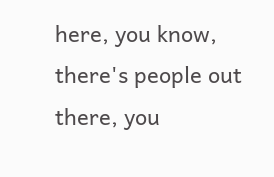here, you know, there's people out there, you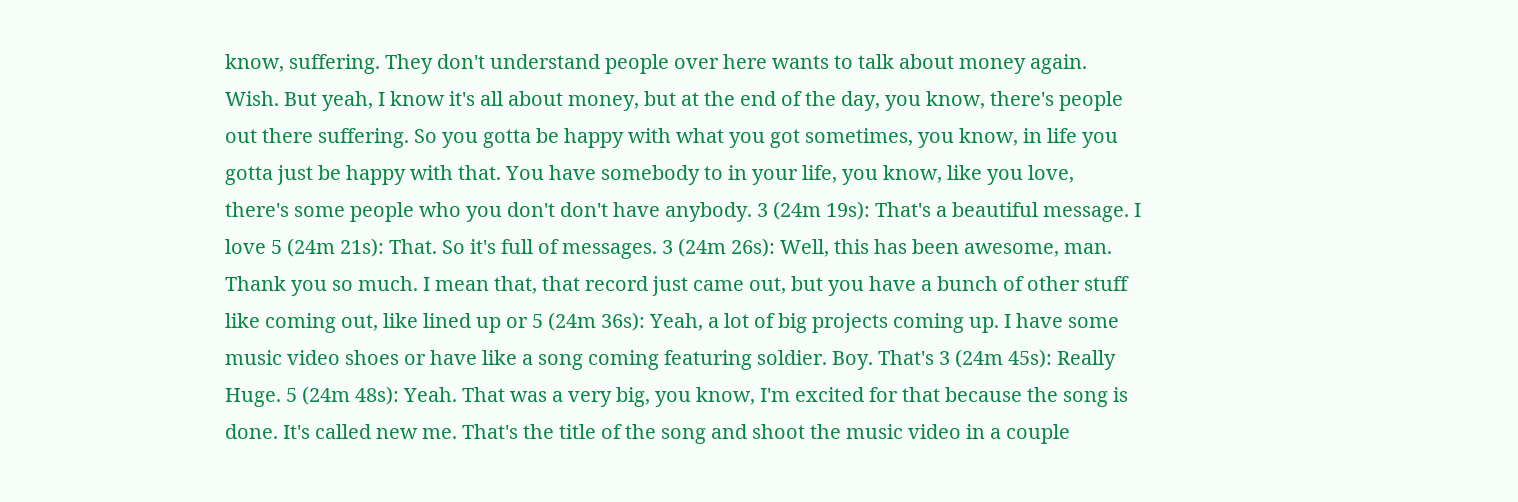know, suffering. They don't understand people over here wants to talk about money again. Wish. But yeah, I know it's all about money, but at the end of the day, you know, there's people out there suffering. So you gotta be happy with what you got sometimes, you know, in life you gotta just be happy with that. You have somebody to in your life, you know, like you love, there's some people who you don't don't have anybody. 3 (24m 19s): That's a beautiful message. I love 5 (24m 21s): That. So it's full of messages. 3 (24m 26s): Well, this has been awesome, man. Thank you so much. I mean that, that record just came out, but you have a bunch of other stuff like coming out, like lined up or 5 (24m 36s): Yeah, a lot of big projects coming up. I have some music video shoes or have like a song coming featuring soldier. Boy. That's 3 (24m 45s): Really Huge. 5 (24m 48s): Yeah. That was a very big, you know, I'm excited for that because the song is done. It's called new me. That's the title of the song and shoot the music video in a couple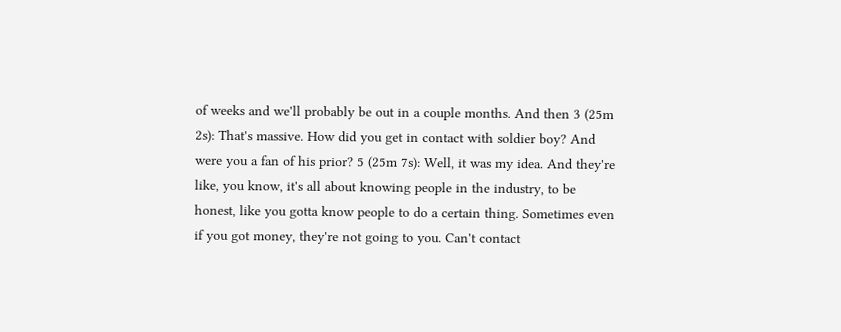of weeks and we'll probably be out in a couple months. And then 3 (25m 2s): That's massive. How did you get in contact with soldier boy? And were you a fan of his prior? 5 (25m 7s): Well, it was my idea. And they're like, you know, it's all about knowing people in the industry, to be honest, like you gotta know people to do a certain thing. Sometimes even if you got money, they're not going to you. Can't contact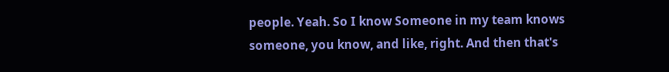people. Yeah. So I know Someone in my team knows someone, you know, and like, right. And then that's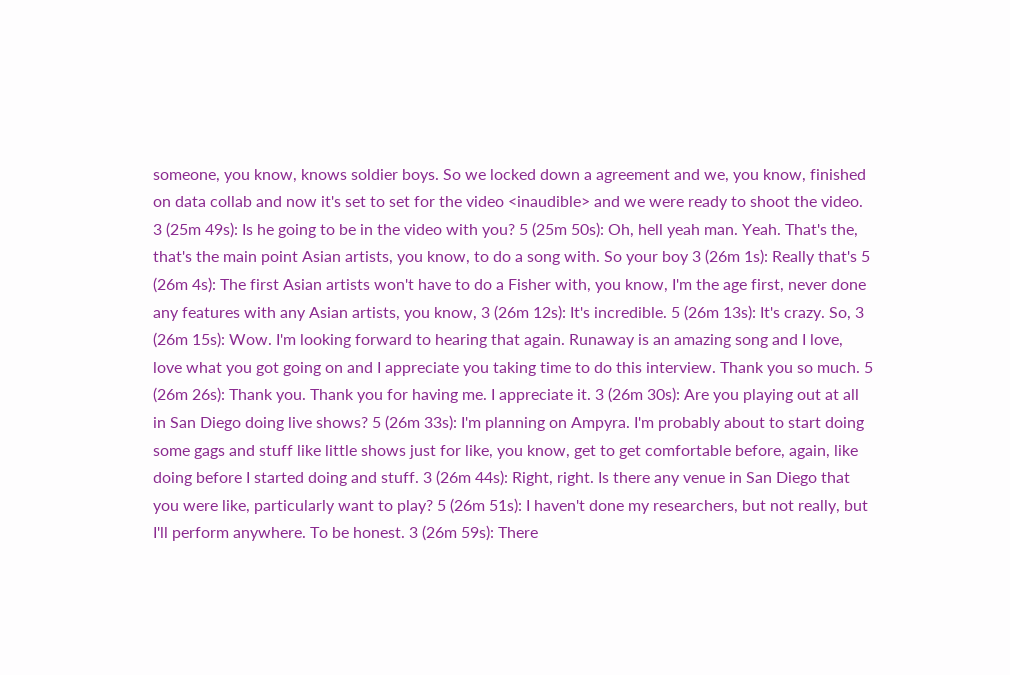someone, you know, knows soldier boys. So we locked down a agreement and we, you know, finished on data collab and now it's set to set for the video <inaudible> and we were ready to shoot the video. 3 (25m 49s): Is he going to be in the video with you? 5 (25m 50s): Oh, hell yeah man. Yeah. That's the, that's the main point Asian artists, you know, to do a song with. So your boy 3 (26m 1s): Really that's 5 (26m 4s): The first Asian artists won't have to do a Fisher with, you know, I'm the age first, never done any features with any Asian artists, you know, 3 (26m 12s): It's incredible. 5 (26m 13s): It's crazy. So, 3 (26m 15s): Wow. I'm looking forward to hearing that again. Runaway is an amazing song and I love, love what you got going on and I appreciate you taking time to do this interview. Thank you so much. 5 (26m 26s): Thank you. Thank you for having me. I appreciate it. 3 (26m 30s): Are you playing out at all in San Diego doing live shows? 5 (26m 33s): I'm planning on Ampyra. I'm probably about to start doing some gags and stuff like little shows just for like, you know, get to get comfortable before, again, like doing before I started doing and stuff. 3 (26m 44s): Right, right. Is there any venue in San Diego that you were like, particularly want to play? 5 (26m 51s): I haven't done my researchers, but not really, but I'll perform anywhere. To be honest. 3 (26m 59s): There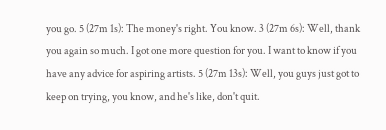you go. 5 (27m 1s): The money's right. You know. 3 (27m 6s): Well, thank you again so much. I got one more question for you. I want to know if you have any advice for aspiring artists. 5 (27m 13s): Well, you guys just got to keep on trying, you know, and he's like, don't quit.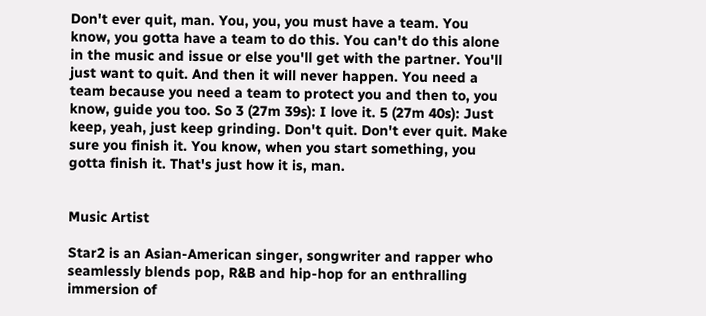Don't ever quit, man. You, you, you must have a team. You know, you gotta have a team to do this. You can't do this alone in the music and issue or else you'll get with the partner. You'll just want to quit. And then it will never happen. You need a team because you need a team to protect you and then to, you know, guide you too. So 3 (27m 39s): I love it. 5 (27m 40s): Just keep, yeah, just keep grinding. Don't quit. Don't ever quit. Make sure you finish it. You know, when you start something, you gotta finish it. That's just how it is, man.


Music Artist

Star2 is an Asian-American singer, songwriter and rapper who seamlessly blends pop, R&B and hip-hop for an enthralling immersion of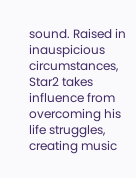sound. Raised in inauspicious circumstances, Star2 takes influence from overcoming his life struggles, creating music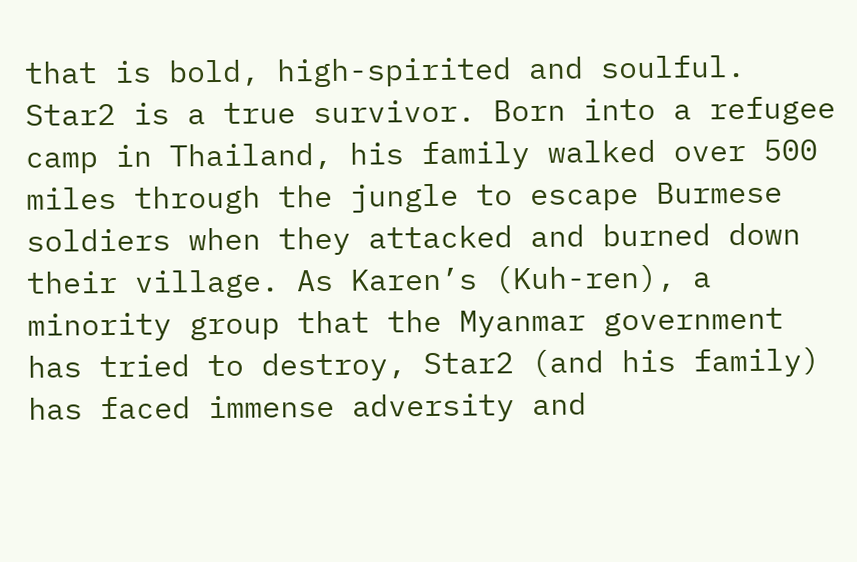that is bold, high-spirited and soulful.  Star2 is a true survivor. Born into a refugee camp in Thailand, his family walked over 500 miles through the jungle to escape Burmese soldiers when they attacked and burned down their village. As Karen’s (Kuh-ren), a minority group that the Myanmar government has tried to destroy, Star2 (and his family) has faced immense adversity and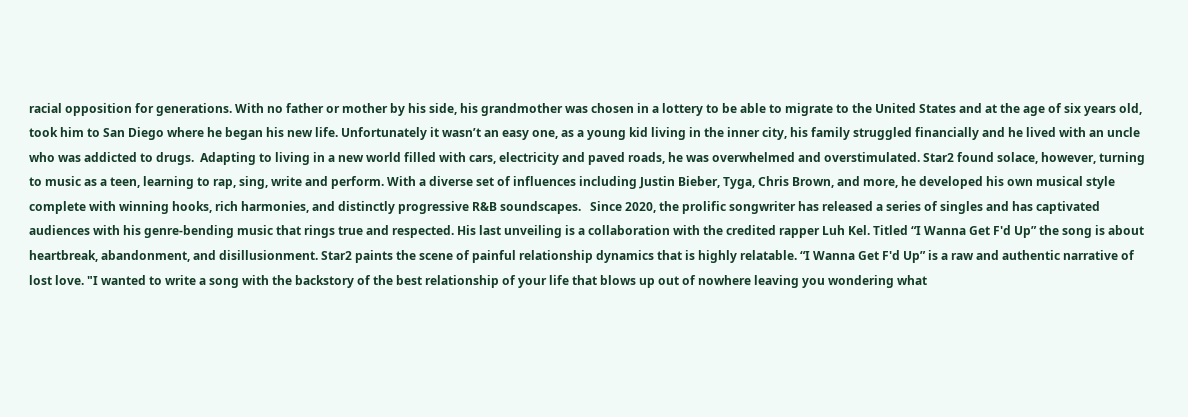racial opposition for generations. With no father or mother by his side, his grandmother was chosen in a lottery to be able to migrate to the United States and at the age of six years old, took him to San Diego where he began his new life. Unfortunately it wasn’t an easy one, as a young kid living in the inner city, his family struggled financially and he lived with an uncle who was addicted to drugs.  Adapting to living in a new world filled with cars, electricity and paved roads, he was overwhelmed and overstimulated. Star2 found solace, however, turning to music as a teen, learning to rap, sing, write and perform. With a diverse set of influences including Justin Bieber, Tyga, Chris Brown, and more, he developed his own musical style complete with winning hooks, rich harmonies, and distinctly progressive R&B soundscapes.   Since 2020, the prolific songwriter has released a series of singles and has captivated audiences with his genre-bending music that rings true and respected. His last unveiling is a collaboration with the credited rapper Luh Kel. Titled “I Wanna Get F'd Up” the song is about heartbreak, abandonment, and disillusionment. Star2 paints the scene of painful relationship dynamics that is highly relatable. “I Wanna Get F'd Up” is a raw and authentic narrative of lost love. "I wanted to write a song with the backstory of the best relationship of your life that blows up out of nowhere leaving you wondering what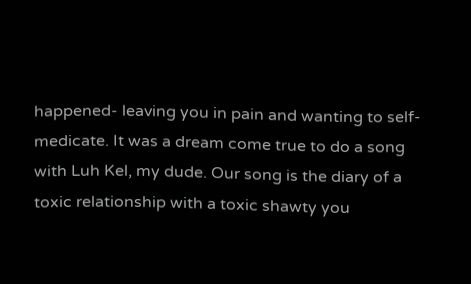happened- leaving you in pain and wanting to self-medicate. It was a dream come true to do a song with Luh Kel, my dude. Our song is the diary of a toxic relationship with a toxic shawty you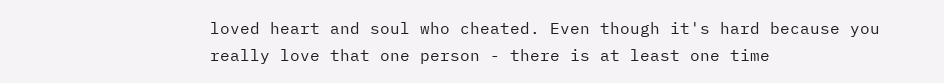loved heart and soul who cheated. Even though it's hard because you really love that one person - there is at least one time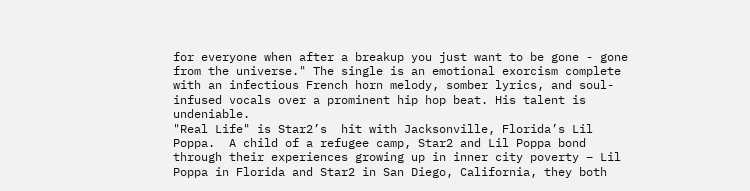for everyone when after a breakup you just want to be gone - gone from the universe." The single is an emotional exorcism complete with an infectious French horn melody, somber lyrics, and soul-infused vocals over a prominent hip hop beat. His talent is undeniable.
"Real Life" is Star2’s  hit with Jacksonville, Florida’s Lil Poppa.  A child of a refugee camp, Star2 and Lil Poppa bond through their experiences growing up in inner city poverty – Lil Poppa in Florida and Star2 in San Diego, California, they both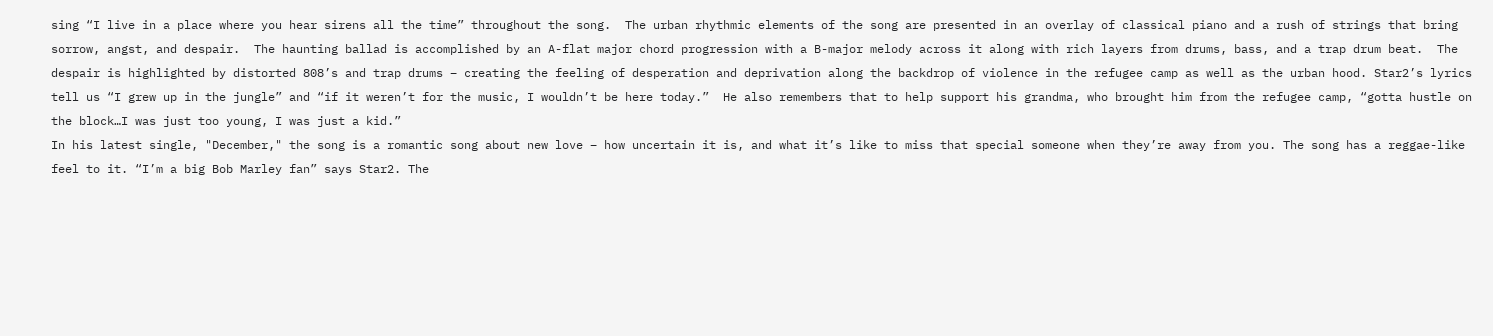sing “I live in a place where you hear sirens all the time” throughout the song.  The urban rhythmic elements of the song are presented in an overlay of classical piano and a rush of strings that bring sorrow, angst, and despair.  The haunting ballad is accomplished by an A-flat major chord progression with a B-major melody across it along with rich layers from drums, bass, and a trap drum beat.  The despair is highlighted by distorted 808’s and trap drums – creating the feeling of desperation and deprivation along the backdrop of violence in the refugee camp as well as the urban hood. Star2’s lyrics tell us “I grew up in the jungle” and “if it weren’t for the music, I wouldn’t be here today.”  He also remembers that to help support his grandma, who brought him from the refugee camp, “gotta hustle on the block…I was just too young, I was just a kid.”
In his latest single, "December," the song is a romantic song about new love – how uncertain it is, and what it’s like to miss that special someone when they’re away from you. The song has a reggae-like feel to it. “I’m a big Bob Marley fan” says Star2. The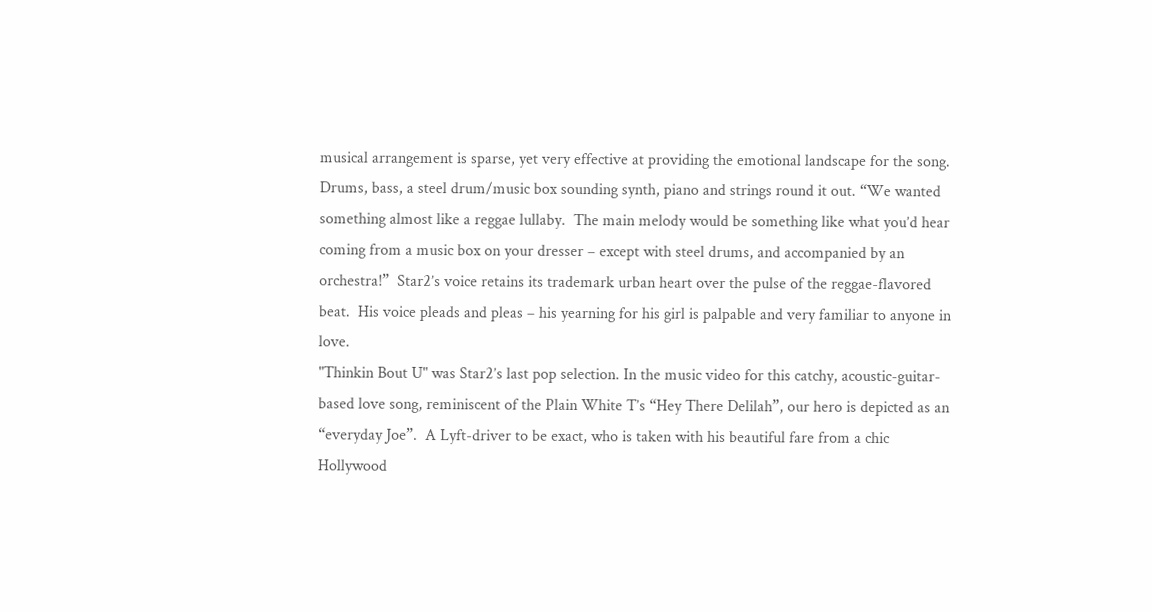musical arrangement is sparse, yet very effective at providing the emotional landscape for the song. Drums, bass, a steel drum/music box sounding synth, piano and strings round it out. “We wanted something almost like a reggae lullaby.  The main melody would be something like what you’d hear coming from a music box on your dresser – except with steel drums, and accompanied by an orchestra!”  Star2’s voice retains its trademark urban heart over the pulse of the reggae-flavored beat.  His voice pleads and pleas – his yearning for his girl is palpable and very familiar to anyone in love.
"Thinkin Bout U" was Star2’s last pop selection. In the music video for this catchy, acoustic-guitar-based love song, reminiscent of the Plain White T’s “Hey There Delilah”, our hero is depicted as an “everyday Joe”.  A Lyft-driver to be exact, who is taken with his beautiful fare from a chic Hollywood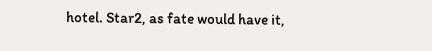hotel. Star2, as fate would have it,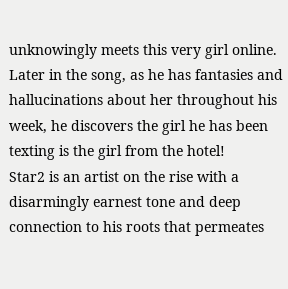unknowingly meets this very girl online.  Later in the song, as he has fantasies and hallucinations about her throughout his week, he discovers the girl he has been texting is the girl from the hotel!
Star2 is an artist on the rise with a disarmingly earnest tone and deep connection to his roots that permeates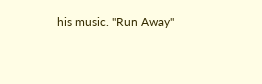his music. "Run Away"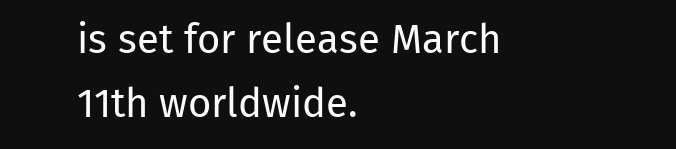is set for release March 11th worldwide.